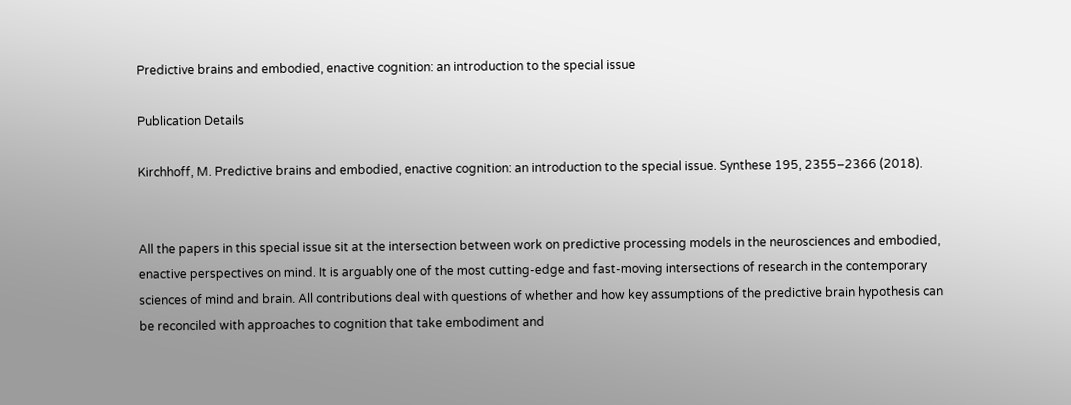Predictive brains and embodied, enactive cognition: an introduction to the special issue

Publication Details

Kirchhoff, M. Predictive brains and embodied, enactive cognition: an introduction to the special issue. Synthese 195, 2355–2366 (2018).


All the papers in this special issue sit at the intersection between work on predictive processing models in the neurosciences and embodied, enactive perspectives on mind. It is arguably one of the most cutting-edge and fast-moving intersections of research in the contemporary sciences of mind and brain. All contributions deal with questions of whether and how key assumptions of the predictive brain hypothesis can be reconciled with approaches to cognition that take embodiment and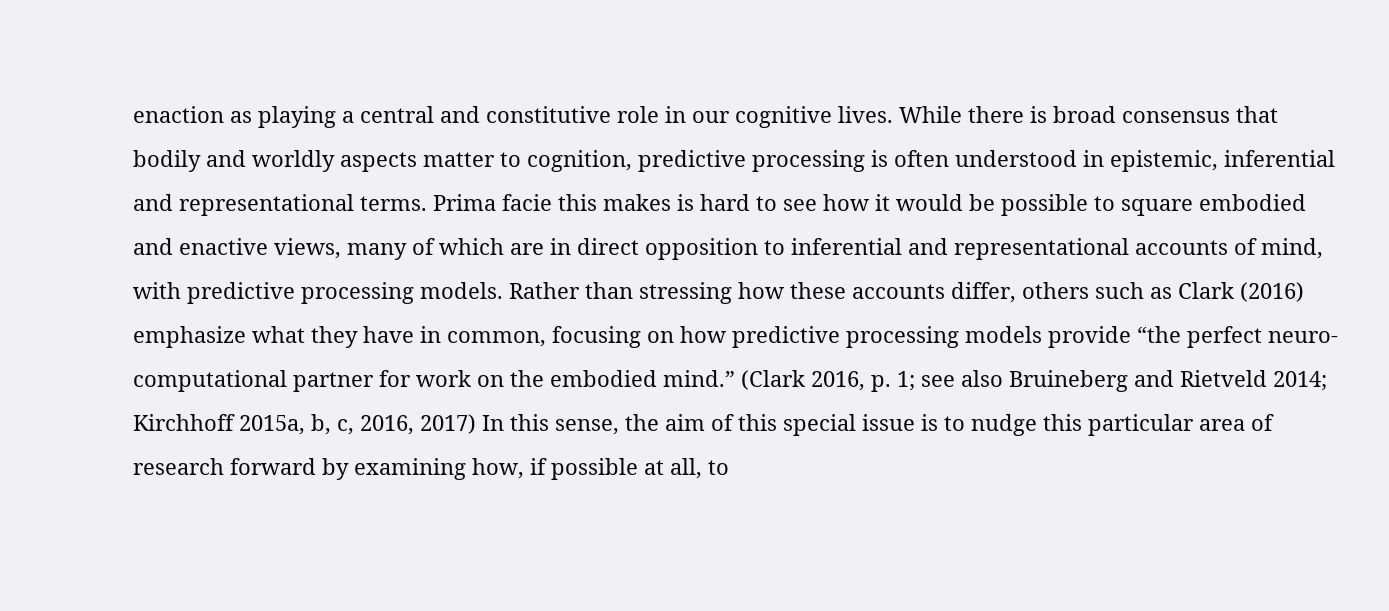enaction as playing a central and constitutive role in our cognitive lives. While there is broad consensus that bodily and worldly aspects matter to cognition, predictive processing is often understood in epistemic, inferential and representational terms. Prima facie this makes is hard to see how it would be possible to square embodied and enactive views, many of which are in direct opposition to inferential and representational accounts of mind, with predictive processing models. Rather than stressing how these accounts differ, others such as Clark (2016) emphasize what they have in common, focusing on how predictive processing models provide “the perfect neuro-computational partner for work on the embodied mind.” (Clark 2016, p. 1; see also Bruineberg and Rietveld 2014; Kirchhoff 2015a, b, c, 2016, 2017) In this sense, the aim of this special issue is to nudge this particular area of research forward by examining how, if possible at all, to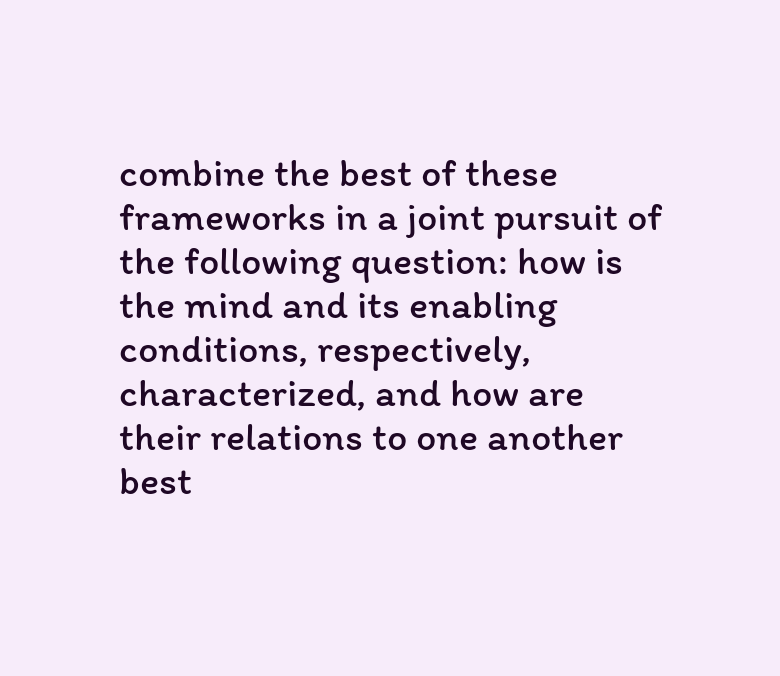combine the best of these frameworks in a joint pursuit of the following question: how is the mind and its enabling conditions, respectively, characterized, and how are their relations to one another best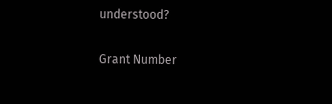understood?

Grant Number